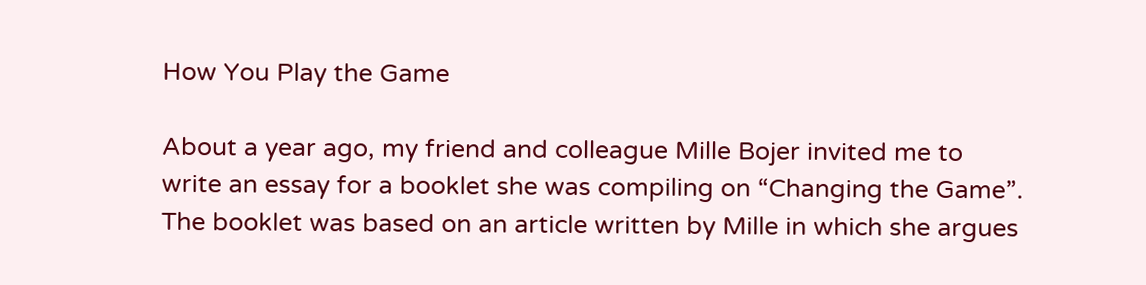How You Play the Game

About a year ago, my friend and colleague Mille Bojer invited me to write an essay for a booklet she was compiling on “Changing the Game”. The booklet was based on an article written by Mille in which she argues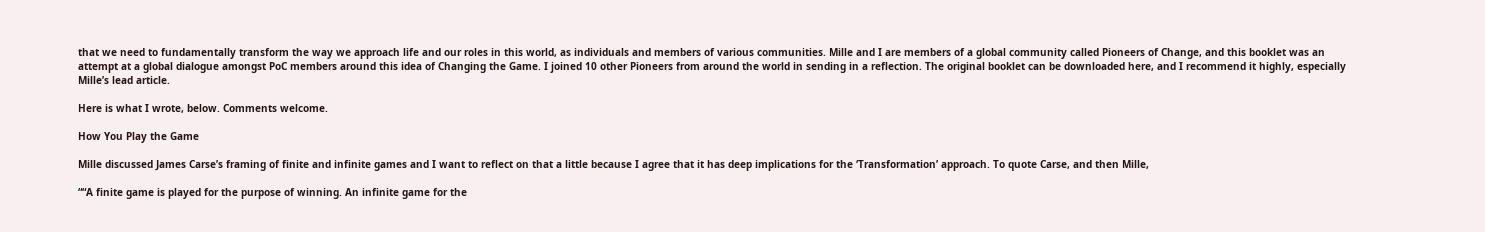that we need to fundamentally transform the way we approach life and our roles in this world, as individuals and members of various communities. Mille and I are members of a global community called Pioneers of Change, and this booklet was an attempt at a global dialogue amongst PoC members around this idea of Changing the Game. I joined 10 other Pioneers from around the world in sending in a reflection. The original booklet can be downloaded here, and I recommend it highly, especially Mille’s lead article.

Here is what I wrote, below. Comments welcome.

How You Play the Game

Mille discussed James Carse’s framing of finite and infinite games and I want to reflect on that a little because I agree that it has deep implications for the ‘Transformation’ approach. To quote Carse, and then Mille,

““A finite game is played for the purpose of winning. An infinite game for the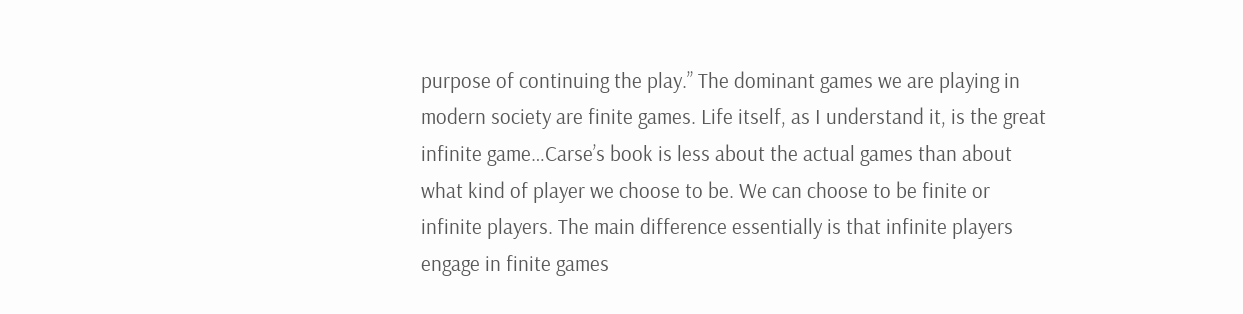purpose of continuing the play.” The dominant games we are playing in modern society are finite games. Life itself, as I understand it, is the great infinite game…Carse’s book is less about the actual games than about what kind of player we choose to be. We can choose to be finite or infinite players. The main difference essentially is that infinite players engage in finite games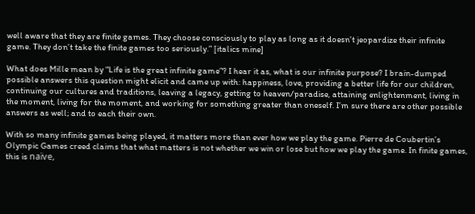well aware that they are finite games. They choose consciously to play as long as it doesn’t jeopardize their infinite game. They don’t take the finite games too seriously.” [italics mine]

What does Mille mean by “Life is the great infinite game”? I hear it as, what is our infinite purpose? I brain-dumped possible answers this question might elicit and came up with: happiness, love, providing a better life for our children, continuing our cultures and traditions, leaving a legacy, getting to heaven/paradise, attaining enlightenment, living in the moment, living for the moment, and working for something greater than oneself. I’m sure there are other possible answers as well; and to each their own.

With so many infinite games being played, it matters more than ever how we play the game. Pierre de Coubertin’s Olympic Games creed claims that what matters is not whether we win or lose but how we play the game. In finite games, this is naïve,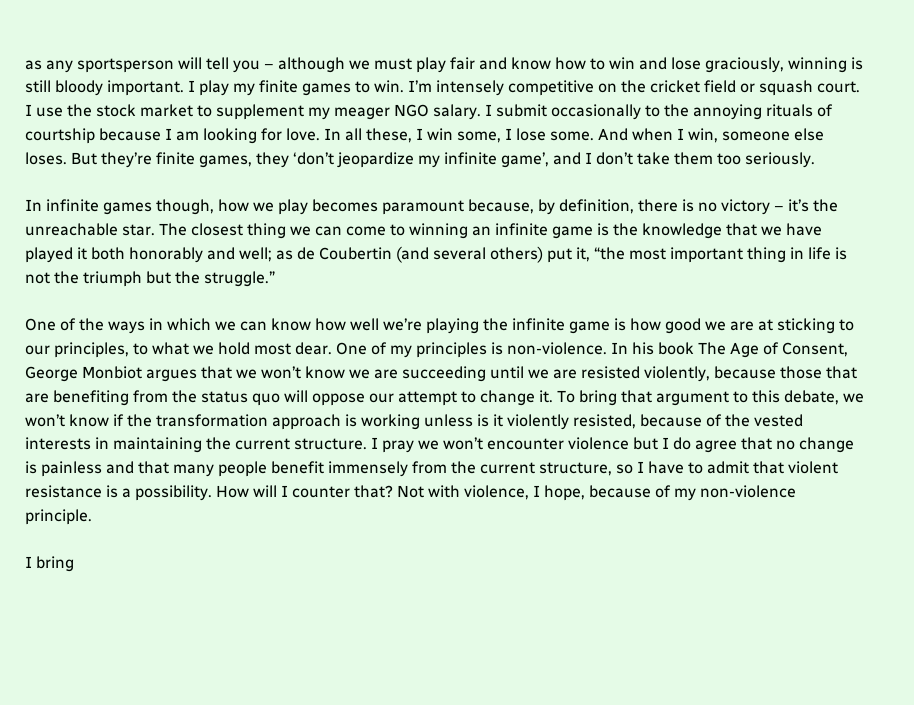as any sportsperson will tell you – although we must play fair and know how to win and lose graciously, winning is still bloody important. I play my finite games to win. I’m intensely competitive on the cricket field or squash court. I use the stock market to supplement my meager NGO salary. I submit occasionally to the annoying rituals of courtship because I am looking for love. In all these, I win some, I lose some. And when I win, someone else loses. But they’re finite games, they ‘don’t jeopardize my infinite game’, and I don’t take them too seriously.

In infinite games though, how we play becomes paramount because, by definition, there is no victory – it’s the unreachable star. The closest thing we can come to winning an infinite game is the knowledge that we have played it both honorably and well; as de Coubertin (and several others) put it, “the most important thing in life is not the triumph but the struggle.”

One of the ways in which we can know how well we’re playing the infinite game is how good we are at sticking to our principles, to what we hold most dear. One of my principles is non-violence. In his book The Age of Consent, George Monbiot argues that we won’t know we are succeeding until we are resisted violently, because those that are benefiting from the status quo will oppose our attempt to change it. To bring that argument to this debate, we won’t know if the transformation approach is working unless is it violently resisted, because of the vested interests in maintaining the current structure. I pray we won’t encounter violence but I do agree that no change is painless and that many people benefit immensely from the current structure, so I have to admit that violent resistance is a possibility. How will I counter that? Not with violence, I hope, because of my non-violence principle.

I bring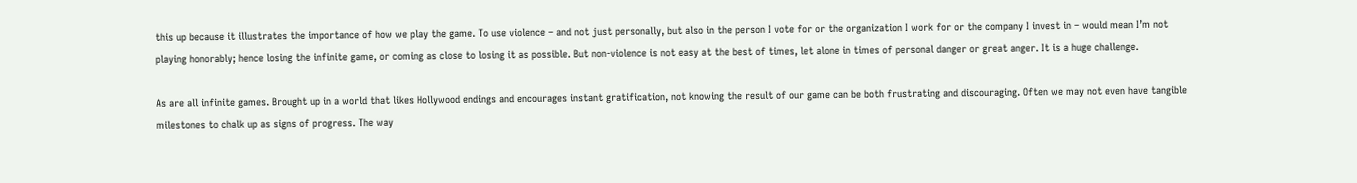this up because it illustrates the importance of how we play the game. To use violence – and not just personally, but also in the person I vote for or the organization I work for or the company I invest in – would mean I’m not playing honorably; hence losing the infinite game, or coming as close to losing it as possible. But non-violence is not easy at the best of times, let alone in times of personal danger or great anger. It is a huge challenge.

As are all infinite games. Brought up in a world that likes Hollywood endings and encourages instant gratification, not knowing the result of our game can be both frustrating and discouraging. Often we may not even have tangible milestones to chalk up as signs of progress. The way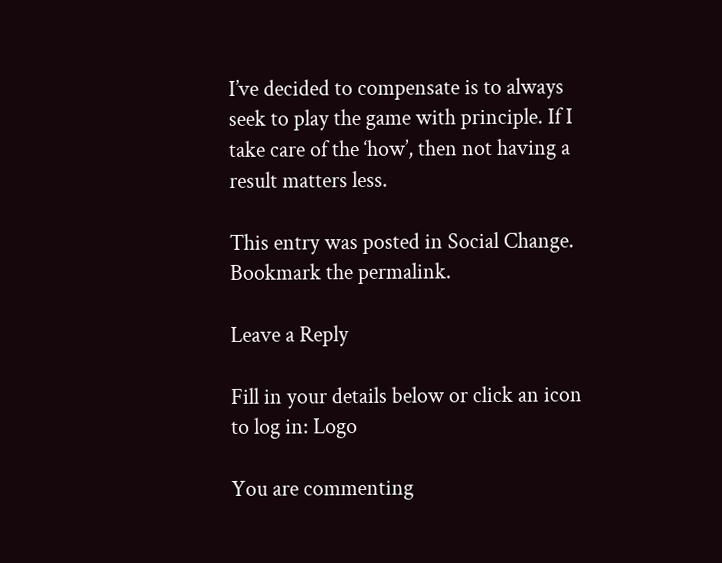I’ve decided to compensate is to always seek to play the game with principle. If I take care of the ‘how’, then not having a result matters less.

This entry was posted in Social Change. Bookmark the permalink.

Leave a Reply

Fill in your details below or click an icon to log in: Logo

You are commenting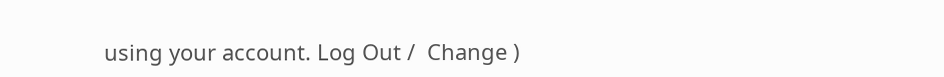using your account. Log Out /  Change )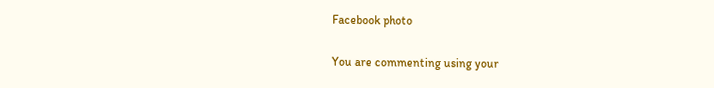Facebook photo

You are commenting using your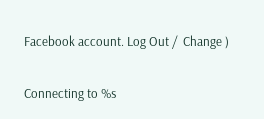Facebook account. Log Out /  Change )

Connecting to %s